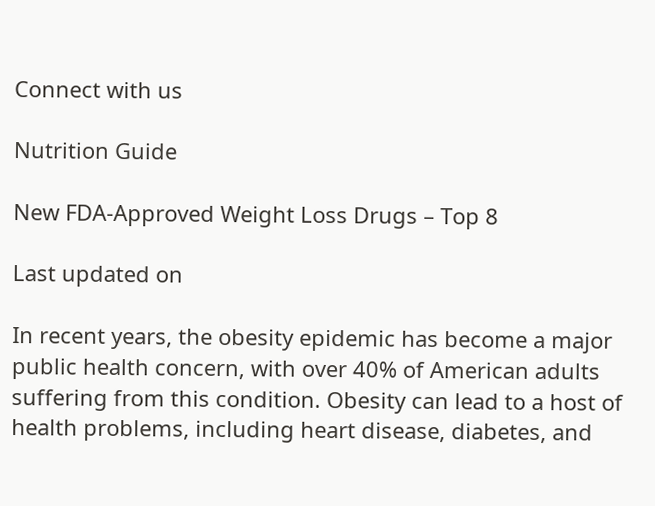Connect with us

Nutrition Guide

New FDA-Approved Weight Loss Drugs – Top 8

Last updated on

In recent years, the obesity epidemic has become a major public health concern, with over 40% of American adults suffering from this condition. Obesity can lead to a host of health problems, including heart disease, diabetes, and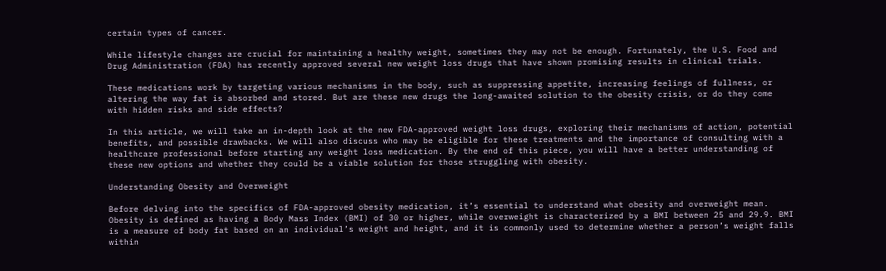certain types of cancer.

While lifestyle changes are crucial for maintaining a healthy weight, sometimes they may not be enough. Fortunately, the U.S. Food and Drug Administration (FDA) has recently approved several new weight loss drugs that have shown promising results in clinical trials.

These medications work by targeting various mechanisms in the body, such as suppressing appetite, increasing feelings of fullness, or altering the way fat is absorbed and stored. But are these new drugs the long-awaited solution to the obesity crisis, or do they come with hidden risks and side effects?

In this article, we will take an in-depth look at the new FDA-approved weight loss drugs, exploring their mechanisms of action, potential benefits, and possible drawbacks. We will also discuss who may be eligible for these treatments and the importance of consulting with a healthcare professional before starting any weight loss medication. By the end of this piece, you will have a better understanding of these new options and whether they could be a viable solution for those struggling with obesity.

Understanding Obesity and Overweight

Before delving into the specifics of FDA-approved obesity medication, it’s essential to understand what obesity and overweight mean. Obesity is defined as having a Body Mass Index (BMI) of 30 or higher, while overweight is characterized by a BMI between 25 and 29.9. BMI is a measure of body fat based on an individual’s weight and height, and it is commonly used to determine whether a person’s weight falls within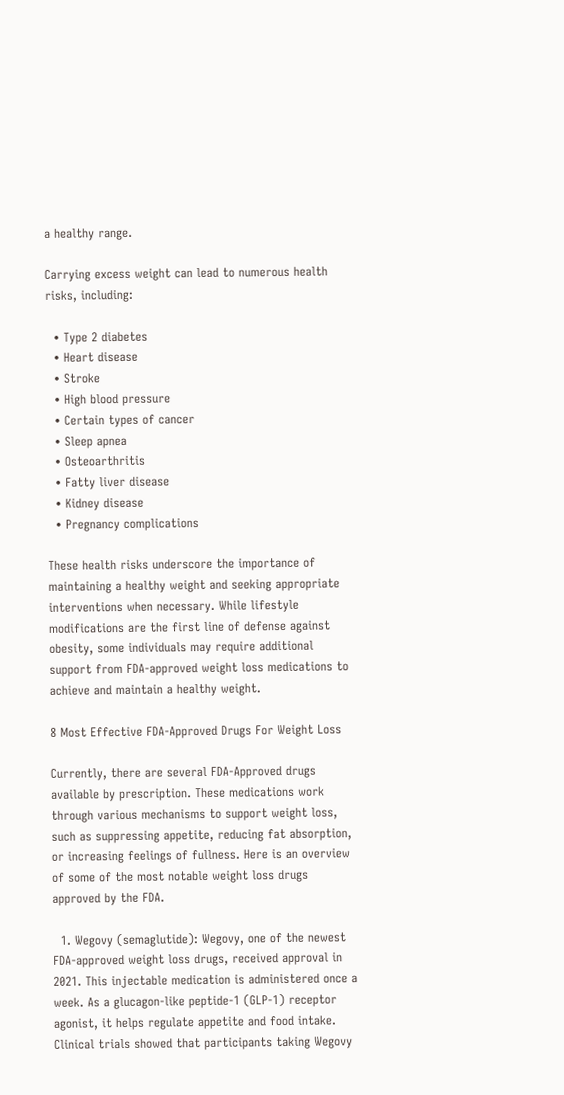a healthy range.

Carrying excess weight can lead to numerous health risks, including:

  • Type 2 diabetes
  • Heart disease
  • Stroke
  • High blood pressure
  • Certain types of cancer
  • Sleep apnea
  • Osteoarthritis
  • Fatty liver disease
  • Kidney disease
  • Pregnancy complications

These health risks underscore the importance of maintaining a healthy weight and seeking appropriate interventions when necessary. While lifestyle modifications are the first line of defense against obesity, some individuals may require additional support from FDA-approved weight loss medications to achieve and maintain a healthy weight.

8 Most Effective FDA-Approved Drugs For Weight Loss

Currently, there are several FDA-Approved drugs available by prescription. These medications work through various mechanisms to support weight loss, such as suppressing appetite, reducing fat absorption, or increasing feelings of fullness. Here is an overview of some of the most notable weight loss drugs approved by the FDA.

  1. Wegovy (semaglutide): Wegovy, one of the newest FDA-approved weight loss drugs, received approval in 2021. This injectable medication is administered once a week. As a glucagon-like peptide-1 (GLP-1) receptor agonist, it helps regulate appetite and food intake. Clinical trials showed that participants taking Wegovy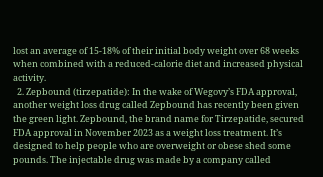lost an average of 15-18% of their initial body weight over 68 weeks when combined with a reduced-calorie diet and increased physical activity.
  2. Zepbound (tirzepatide): In the wake of Wegovy’s FDA approval, another weight loss drug called Zepbound has recently been given the green light. Zepbound, the brand name for Tirzepatide, secured FDA approval in November 2023 as a weight loss treatment. It’s designed to help people who are overweight or obese shed some pounds. The injectable drug was made by a company called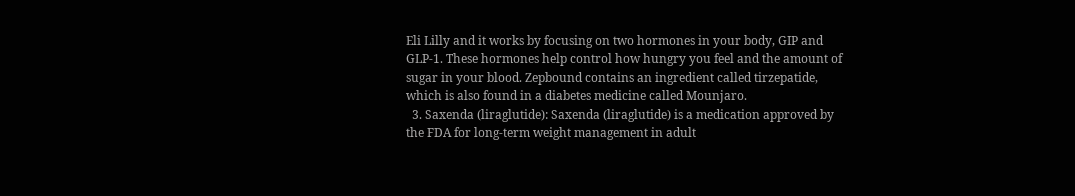Eli Lilly and it works by focusing on two hormones in your body, GIP and GLP-1. These hormones help control how hungry you feel and the amount of sugar in your blood. Zepbound contains an ingredient called tirzepatide, which is also found in a diabetes medicine called Mounjaro.
  3. Saxenda (liraglutide): Saxenda (liraglutide) is a medication approved by the FDA for long-term weight management in adult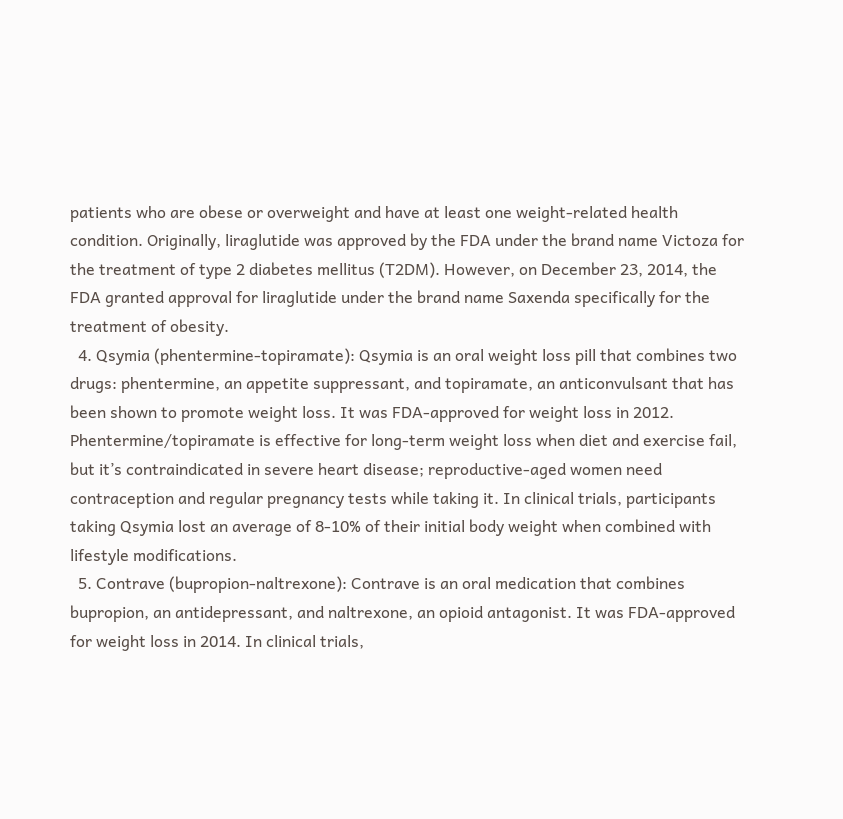patients who are obese or overweight and have at least one weight-related health condition. Originally, liraglutide was approved by the FDA under the brand name Victoza for the treatment of type 2 diabetes mellitus (T2DM). However, on December 23, 2014, the FDA granted approval for liraglutide under the brand name Saxenda specifically for the treatment of obesity.
  4. Qsymia (phentermine-topiramate): Qsymia is an oral weight loss pill that combines two drugs: phentermine, an appetite suppressant, and topiramate, an anticonvulsant that has been shown to promote weight loss. It was FDA-approved for weight loss in 2012. Phentermine/topiramate is effective for long-term weight loss when diet and exercise fail, but it’s contraindicated in severe heart disease; reproductive-aged women need contraception and regular pregnancy tests while taking it. In clinical trials, participants taking Qsymia lost an average of 8-10% of their initial body weight when combined with lifestyle modifications.
  5. Contrave (bupropion-naltrexone): Contrave is an oral medication that combines bupropion, an antidepressant, and naltrexone, an opioid antagonist. It was FDA-approved for weight loss in 2014. In clinical trials,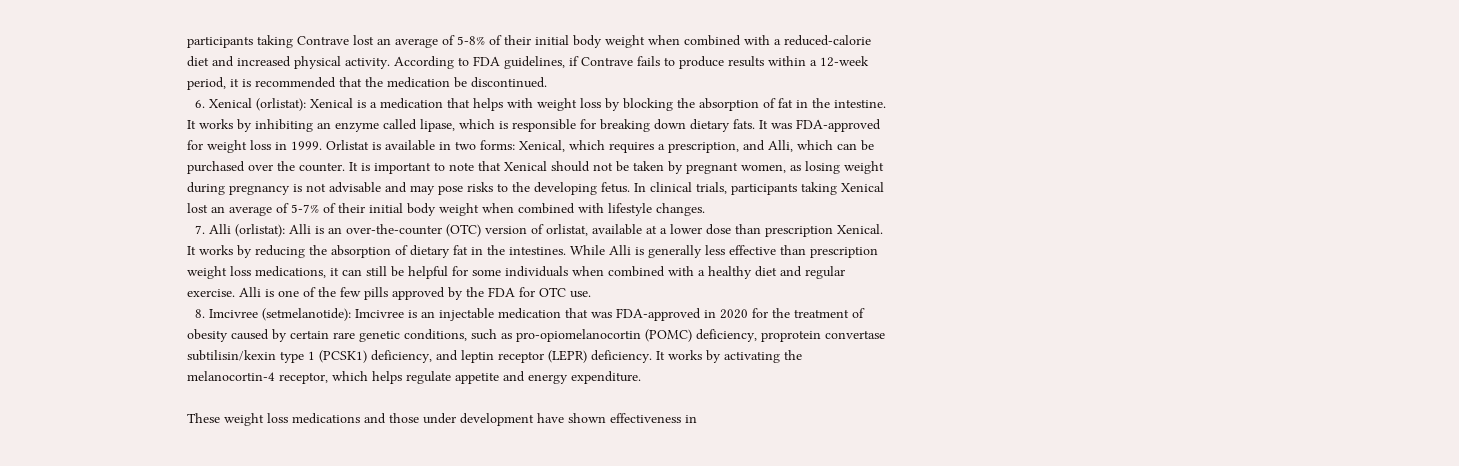participants taking Contrave lost an average of 5-8% of their initial body weight when combined with a reduced-calorie diet and increased physical activity. According to FDA guidelines, if Contrave fails to produce results within a 12-week period, it is recommended that the medication be discontinued.
  6. Xenical (orlistat): Xenical is a medication that helps with weight loss by blocking the absorption of fat in the intestine. It works by inhibiting an enzyme called lipase, which is responsible for breaking down dietary fats. It was FDA-approved for weight loss in 1999. Orlistat is available in two forms: Xenical, which requires a prescription, and Alli, which can be purchased over the counter. It is important to note that Xenical should not be taken by pregnant women, as losing weight during pregnancy is not advisable and may pose risks to the developing fetus. In clinical trials, participants taking Xenical lost an average of 5-7% of their initial body weight when combined with lifestyle changes.
  7. Alli (orlistat): Alli is an over-the-counter (OTC) version of orlistat, available at a lower dose than prescription Xenical. It works by reducing the absorption of dietary fat in the intestines. While Alli is generally less effective than prescription weight loss medications, it can still be helpful for some individuals when combined with a healthy diet and regular exercise. Alli is one of the few pills approved by the FDA for OTC use.
  8. Imcivree (setmelanotide): Imcivree is an injectable medication that was FDA-approved in 2020 for the treatment of obesity caused by certain rare genetic conditions, such as pro-opiomelanocortin (POMC) deficiency, proprotein convertase subtilisin/kexin type 1 (PCSK1) deficiency, and leptin receptor (LEPR) deficiency. It works by activating the melanocortin-4 receptor, which helps regulate appetite and energy expenditure.

These weight loss medications and those under development have shown effectiveness in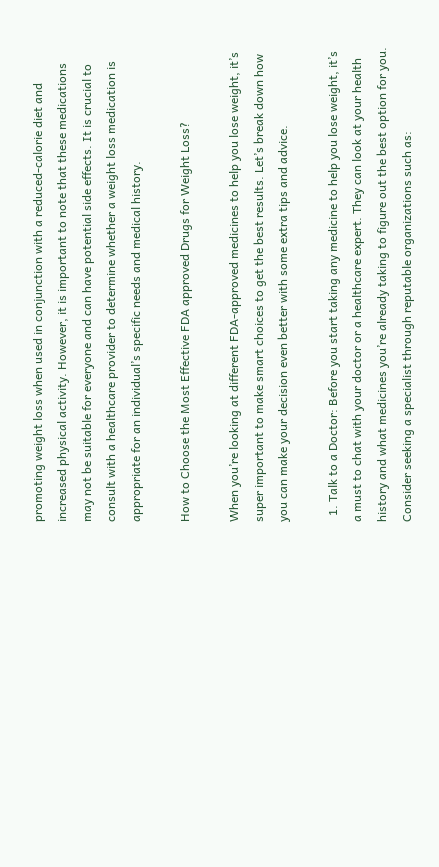promoting weight loss when used in conjunction with a reduced-calorie diet and increased physical activity. However, it is important to note that these medications may not be suitable for everyone and can have potential side effects. It is crucial to consult with a healthcare provider to determine whether a weight loss medication is appropriate for an individual’s specific needs and medical history.

How to Choose the Most Effective FDA approved Drugs for Weight Loss?

When you’re looking at different FDA-approved medicines to help you lose weight, it’s super important to make smart choices to get the best results. Let’s break down how you can make your decision even better with some extra tips and advice.

  1. Talk to a Doctor: Before you start taking any medicine to help you lose weight, it’s a must to chat with your doctor or a healthcare expert. They can look at your health history and what medicines you’re already taking to figure out the best option for you. Consider seeking a specialist through reputable organizations such as: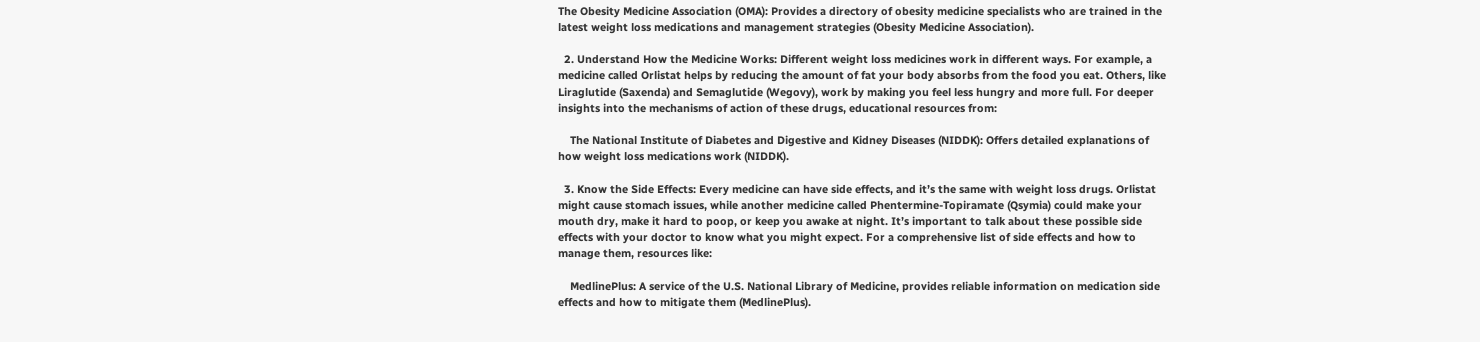The Obesity Medicine Association (OMA): Provides a directory of obesity medicine specialists who are trained in the latest weight loss medications and management strategies (Obesity Medicine Association).

  2. Understand How the Medicine Works: Different weight loss medicines work in different ways. For example, a medicine called Orlistat helps by reducing the amount of fat your body absorbs from the food you eat. Others, like Liraglutide (Saxenda) and Semaglutide (Wegovy), work by making you feel less hungry and more full. For deeper insights into the mechanisms of action of these drugs, educational resources from:

    The National Institute of Diabetes and Digestive and Kidney Diseases (NIDDK): Offers detailed explanations of how weight loss medications work (NIDDK).

  3. Know the Side Effects: Every medicine can have side effects, and it’s the same with weight loss drugs. Orlistat might cause stomach issues, while another medicine called Phentermine-Topiramate (Qsymia) could make your mouth dry, make it hard to poop, or keep you awake at night. It’s important to talk about these possible side effects with your doctor to know what you might expect. For a comprehensive list of side effects and how to manage them, resources like:

    MedlinePlus: A service of the U.S. National Library of Medicine, provides reliable information on medication side effects and how to mitigate them (MedlinePlus).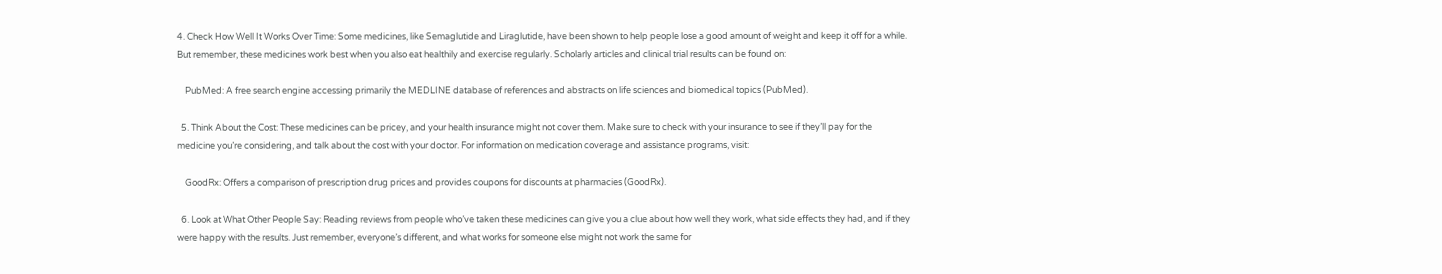4. Check How Well It Works Over Time: Some medicines, like Semaglutide and Liraglutide, have been shown to help people lose a good amount of weight and keep it off for a while. But remember, these medicines work best when you also eat healthily and exercise regularly. Scholarly articles and clinical trial results can be found on:

    PubMed: A free search engine accessing primarily the MEDLINE database of references and abstracts on life sciences and biomedical topics (PubMed).

  5. Think About the Cost: These medicines can be pricey, and your health insurance might not cover them. Make sure to check with your insurance to see if they’ll pay for the medicine you’re considering, and talk about the cost with your doctor. For information on medication coverage and assistance programs, visit:

    GoodRx: Offers a comparison of prescription drug prices and provides coupons for discounts at pharmacies (GoodRx).

  6. Look at What Other People Say: Reading reviews from people who’ve taken these medicines can give you a clue about how well they work, what side effects they had, and if they were happy with the results. Just remember, everyone’s different, and what works for someone else might not work the same for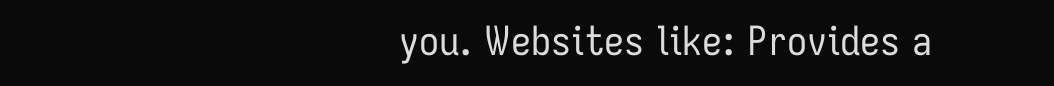you. Websites like: Provides a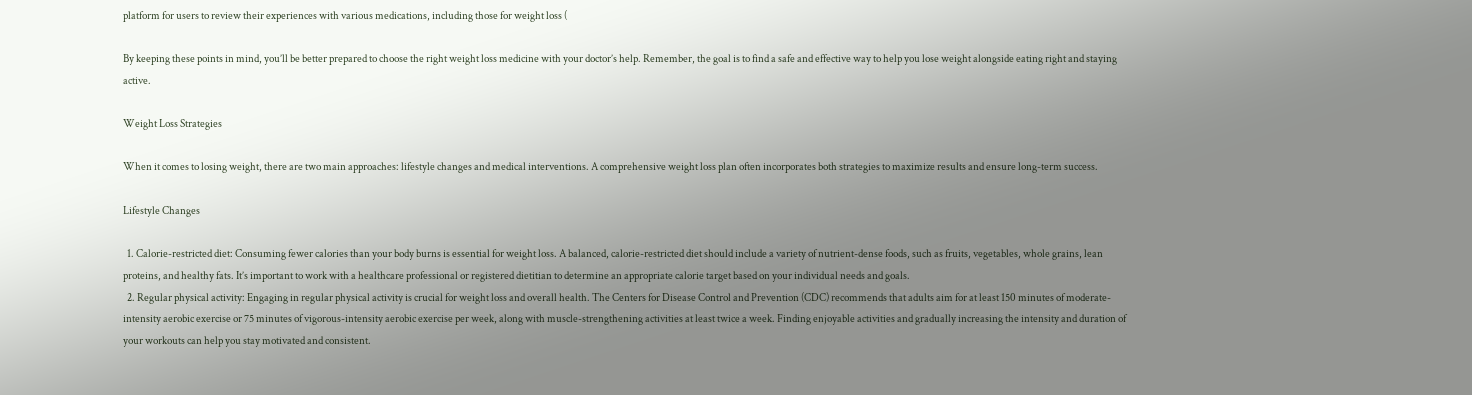platform for users to review their experiences with various medications, including those for weight loss (

By keeping these points in mind, you’ll be better prepared to choose the right weight loss medicine with your doctor’s help. Remember, the goal is to find a safe and effective way to help you lose weight alongside eating right and staying active.

Weight Loss Strategies

When it comes to losing weight, there are two main approaches: lifestyle changes and medical interventions. A comprehensive weight loss plan often incorporates both strategies to maximize results and ensure long-term success.

Lifestyle Changes

  1. Calorie-restricted diet: Consuming fewer calories than your body burns is essential for weight loss. A balanced, calorie-restricted diet should include a variety of nutrient-dense foods, such as fruits, vegetables, whole grains, lean proteins, and healthy fats. It’s important to work with a healthcare professional or registered dietitian to determine an appropriate calorie target based on your individual needs and goals.
  2. Regular physical activity: Engaging in regular physical activity is crucial for weight loss and overall health. The Centers for Disease Control and Prevention (CDC) recommends that adults aim for at least 150 minutes of moderate-intensity aerobic exercise or 75 minutes of vigorous-intensity aerobic exercise per week, along with muscle-strengthening activities at least twice a week. Finding enjoyable activities and gradually increasing the intensity and duration of your workouts can help you stay motivated and consistent.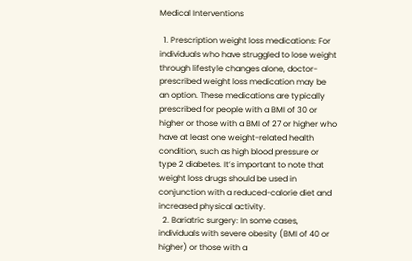Medical Interventions

  1. Prescription weight loss medications: For individuals who have struggled to lose weight through lifestyle changes alone, doctor-prescribed weight loss medication may be an option. These medications are typically prescribed for people with a BMI of 30 or higher or those with a BMI of 27 or higher who have at least one weight-related health condition, such as high blood pressure or type 2 diabetes. It’s important to note that weight loss drugs should be used in conjunction with a reduced-calorie diet and increased physical activity.
  2. Bariatric surgery: In some cases, individuals with severe obesity (BMI of 40 or higher) or those with a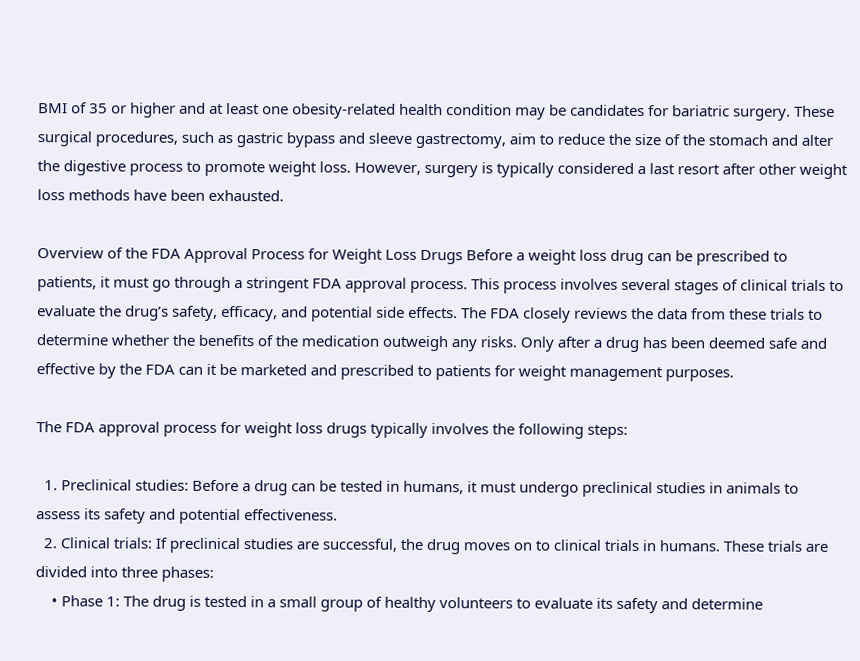BMI of 35 or higher and at least one obesity-related health condition may be candidates for bariatric surgery. These surgical procedures, such as gastric bypass and sleeve gastrectomy, aim to reduce the size of the stomach and alter the digestive process to promote weight loss. However, surgery is typically considered a last resort after other weight loss methods have been exhausted.

Overview of the FDA Approval Process for Weight Loss Drugs Before a weight loss drug can be prescribed to patients, it must go through a stringent FDA approval process. This process involves several stages of clinical trials to evaluate the drug’s safety, efficacy, and potential side effects. The FDA closely reviews the data from these trials to determine whether the benefits of the medication outweigh any risks. Only after a drug has been deemed safe and effective by the FDA can it be marketed and prescribed to patients for weight management purposes.

The FDA approval process for weight loss drugs typically involves the following steps:

  1. Preclinical studies: Before a drug can be tested in humans, it must undergo preclinical studies in animals to assess its safety and potential effectiveness.
  2. Clinical trials: If preclinical studies are successful, the drug moves on to clinical trials in humans. These trials are divided into three phases:
    • Phase 1: The drug is tested in a small group of healthy volunteers to evaluate its safety and determine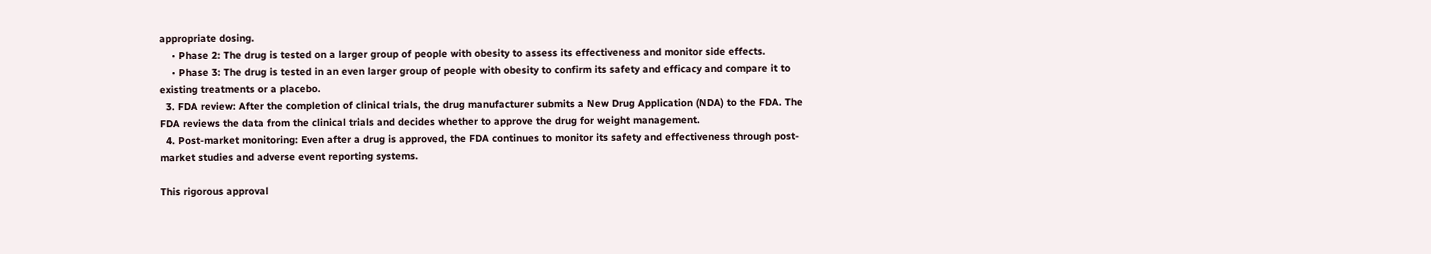appropriate dosing.
    • Phase 2: The drug is tested on a larger group of people with obesity to assess its effectiveness and monitor side effects.
    • Phase 3: The drug is tested in an even larger group of people with obesity to confirm its safety and efficacy and compare it to existing treatments or a placebo.
  3. FDA review: After the completion of clinical trials, the drug manufacturer submits a New Drug Application (NDA) to the FDA. The FDA reviews the data from the clinical trials and decides whether to approve the drug for weight management.
  4. Post-market monitoring: Even after a drug is approved, the FDA continues to monitor its safety and effectiveness through post-market studies and adverse event reporting systems.

This rigorous approval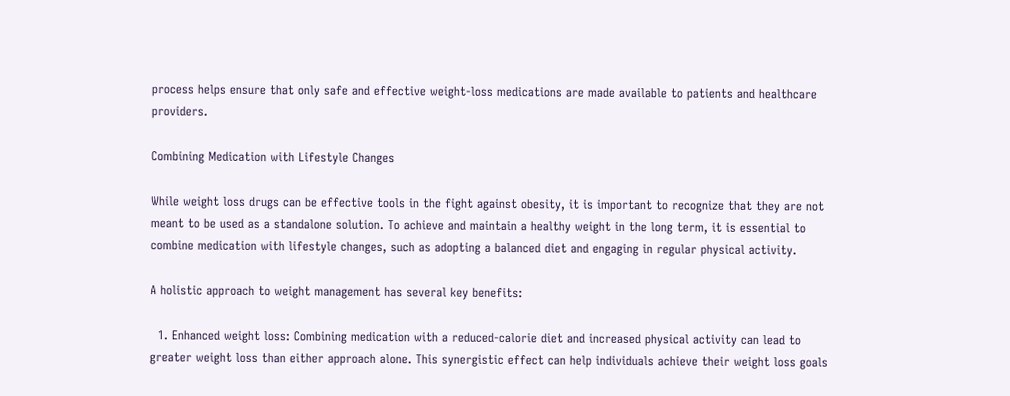process helps ensure that only safe and effective weight-loss medications are made available to patients and healthcare providers.

Combining Medication with Lifestyle Changes

While weight loss drugs can be effective tools in the fight against obesity, it is important to recognize that they are not meant to be used as a standalone solution. To achieve and maintain a healthy weight in the long term, it is essential to combine medication with lifestyle changes, such as adopting a balanced diet and engaging in regular physical activity.

A holistic approach to weight management has several key benefits:

  1. Enhanced weight loss: Combining medication with a reduced-calorie diet and increased physical activity can lead to greater weight loss than either approach alone. This synergistic effect can help individuals achieve their weight loss goals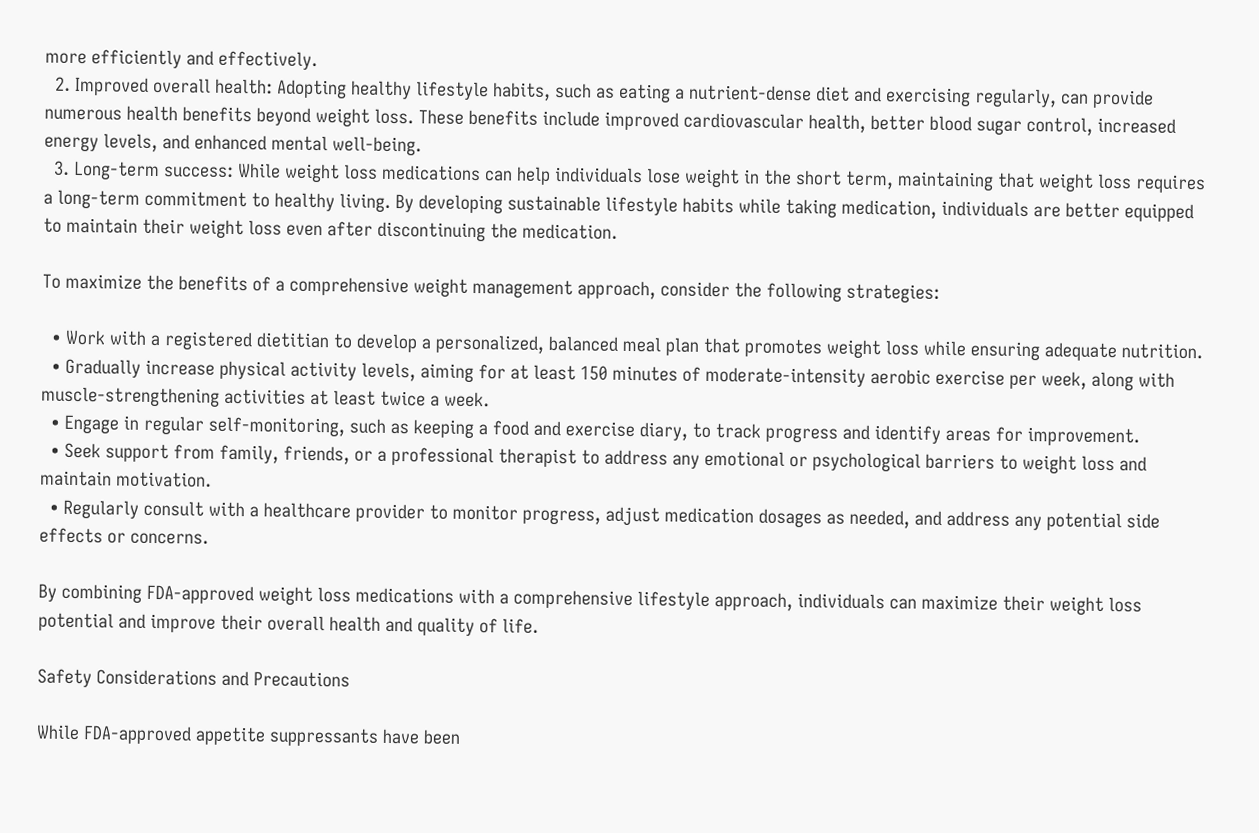more efficiently and effectively.
  2. Improved overall health: Adopting healthy lifestyle habits, such as eating a nutrient-dense diet and exercising regularly, can provide numerous health benefits beyond weight loss. These benefits include improved cardiovascular health, better blood sugar control, increased energy levels, and enhanced mental well-being.
  3. Long-term success: While weight loss medications can help individuals lose weight in the short term, maintaining that weight loss requires a long-term commitment to healthy living. By developing sustainable lifestyle habits while taking medication, individuals are better equipped to maintain their weight loss even after discontinuing the medication.

To maximize the benefits of a comprehensive weight management approach, consider the following strategies:

  • Work with a registered dietitian to develop a personalized, balanced meal plan that promotes weight loss while ensuring adequate nutrition.
  • Gradually increase physical activity levels, aiming for at least 150 minutes of moderate-intensity aerobic exercise per week, along with muscle-strengthening activities at least twice a week.
  • Engage in regular self-monitoring, such as keeping a food and exercise diary, to track progress and identify areas for improvement.
  • Seek support from family, friends, or a professional therapist to address any emotional or psychological barriers to weight loss and maintain motivation.
  • Regularly consult with a healthcare provider to monitor progress, adjust medication dosages as needed, and address any potential side effects or concerns.

By combining FDA-approved weight loss medications with a comprehensive lifestyle approach, individuals can maximize their weight loss potential and improve their overall health and quality of life.

Safety Considerations and Precautions

While FDA-approved appetite suppressants have been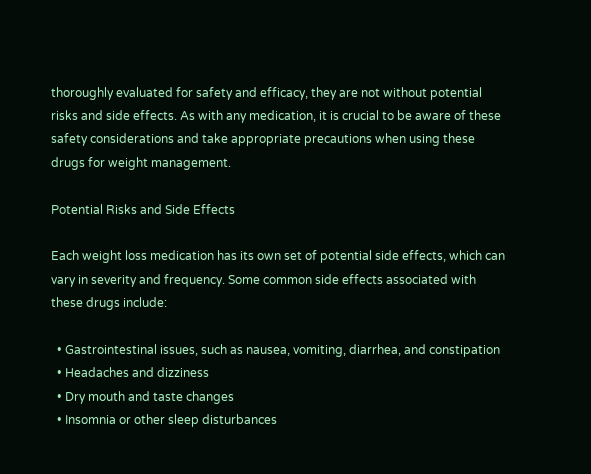thoroughly evaluated for safety and efficacy, they are not without potential risks and side effects. As with any medication, it is crucial to be aware of these safety considerations and take appropriate precautions when using these drugs for weight management.

Potential Risks and Side Effects

Each weight loss medication has its own set of potential side effects, which can vary in severity and frequency. Some common side effects associated with these drugs include:

  • Gastrointestinal issues, such as nausea, vomiting, diarrhea, and constipation
  • Headaches and dizziness
  • Dry mouth and taste changes
  • Insomnia or other sleep disturbances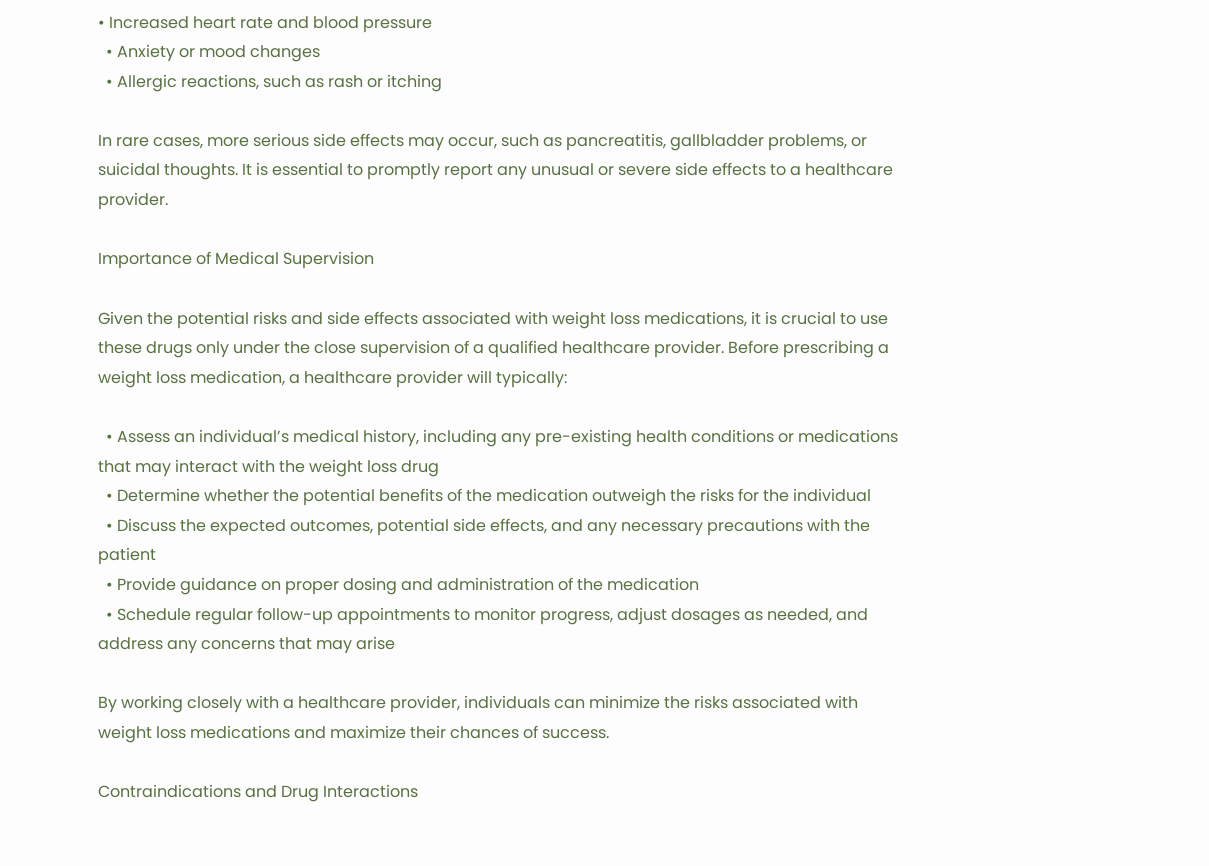• Increased heart rate and blood pressure
  • Anxiety or mood changes
  • Allergic reactions, such as rash or itching

In rare cases, more serious side effects may occur, such as pancreatitis, gallbladder problems, or suicidal thoughts. It is essential to promptly report any unusual or severe side effects to a healthcare provider.

Importance of Medical Supervision

Given the potential risks and side effects associated with weight loss medications, it is crucial to use these drugs only under the close supervision of a qualified healthcare provider. Before prescribing a weight loss medication, a healthcare provider will typically:

  • Assess an individual’s medical history, including any pre-existing health conditions or medications that may interact with the weight loss drug
  • Determine whether the potential benefits of the medication outweigh the risks for the individual
  • Discuss the expected outcomes, potential side effects, and any necessary precautions with the patient
  • Provide guidance on proper dosing and administration of the medication
  • Schedule regular follow-up appointments to monitor progress, adjust dosages as needed, and address any concerns that may arise

By working closely with a healthcare provider, individuals can minimize the risks associated with weight loss medications and maximize their chances of success.

Contraindications and Drug Interactions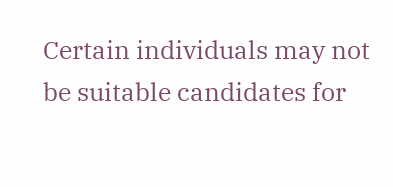Certain individuals may not be suitable candidates for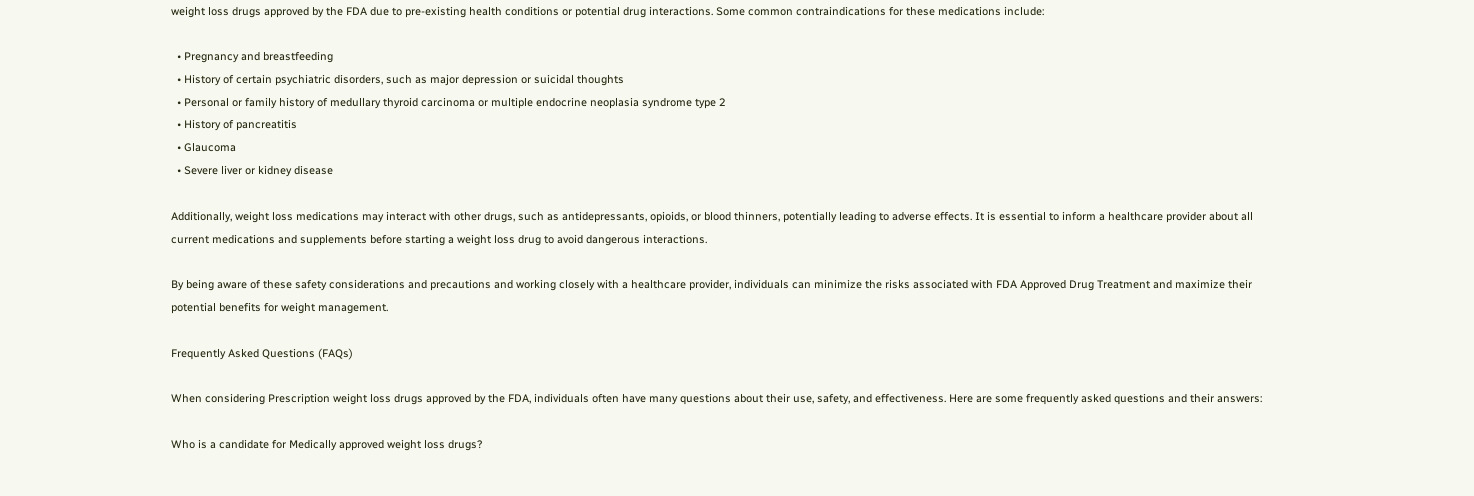weight loss drugs approved by the FDA due to pre-existing health conditions or potential drug interactions. Some common contraindications for these medications include:

  • Pregnancy and breastfeeding
  • History of certain psychiatric disorders, such as major depression or suicidal thoughts
  • Personal or family history of medullary thyroid carcinoma or multiple endocrine neoplasia syndrome type 2
  • History of pancreatitis
  • Glaucoma
  • Severe liver or kidney disease

Additionally, weight loss medications may interact with other drugs, such as antidepressants, opioids, or blood thinners, potentially leading to adverse effects. It is essential to inform a healthcare provider about all current medications and supplements before starting a weight loss drug to avoid dangerous interactions.

By being aware of these safety considerations and precautions and working closely with a healthcare provider, individuals can minimize the risks associated with FDA Approved Drug Treatment and maximize their potential benefits for weight management.

Frequently Asked Questions (FAQs)

When considering Prescription weight loss drugs approved by the FDA, individuals often have many questions about their use, safety, and effectiveness. Here are some frequently asked questions and their answers:

Who is a candidate for Medically approved weight loss drugs?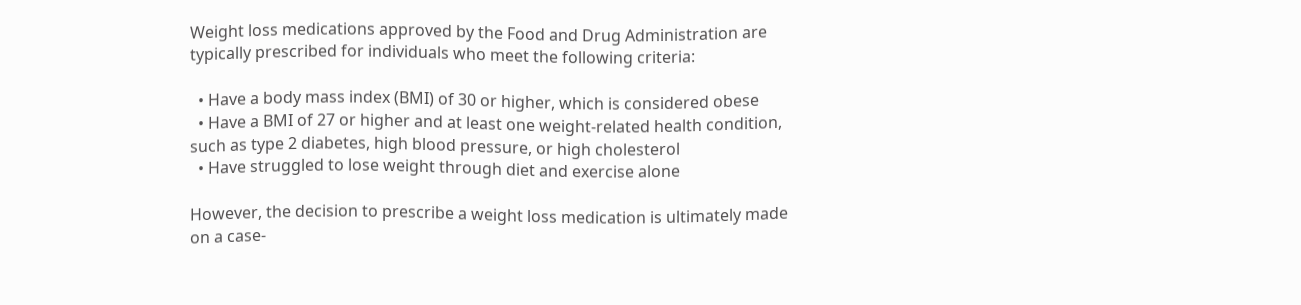Weight loss medications approved by the Food and Drug Administration are typically prescribed for individuals who meet the following criteria:

  • Have a body mass index (BMI) of 30 or higher, which is considered obese
  • Have a BMI of 27 or higher and at least one weight-related health condition, such as type 2 diabetes, high blood pressure, or high cholesterol
  • Have struggled to lose weight through diet and exercise alone

However, the decision to prescribe a weight loss medication is ultimately made on a case-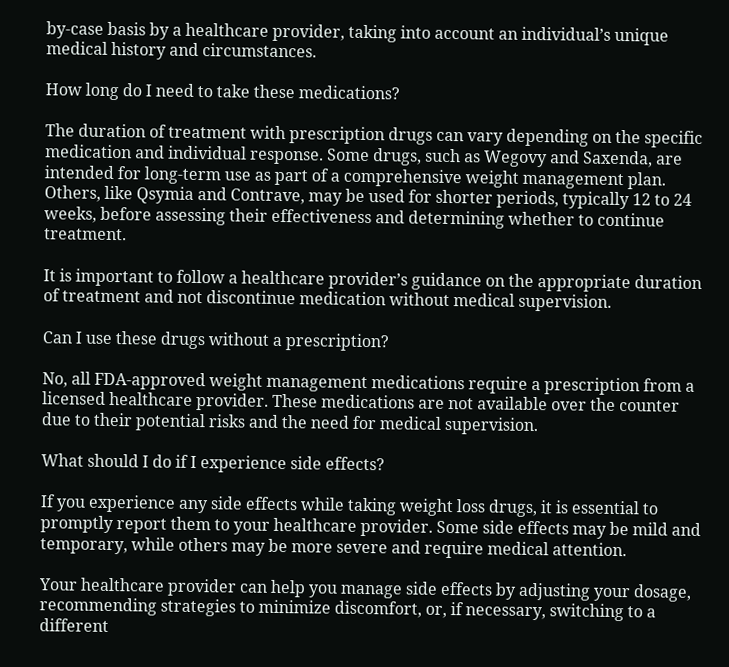by-case basis by a healthcare provider, taking into account an individual’s unique medical history and circumstances.

How long do I need to take these medications?

The duration of treatment with prescription drugs can vary depending on the specific medication and individual response. Some drugs, such as Wegovy and Saxenda, are intended for long-term use as part of a comprehensive weight management plan. Others, like Qsymia and Contrave, may be used for shorter periods, typically 12 to 24 weeks, before assessing their effectiveness and determining whether to continue treatment.

It is important to follow a healthcare provider’s guidance on the appropriate duration of treatment and not discontinue medication without medical supervision.

Can I use these drugs without a prescription?

No, all FDA-approved weight management medications require a prescription from a licensed healthcare provider. These medications are not available over the counter due to their potential risks and the need for medical supervision.

What should I do if I experience side effects?

If you experience any side effects while taking weight loss drugs, it is essential to promptly report them to your healthcare provider. Some side effects may be mild and temporary, while others may be more severe and require medical attention.

Your healthcare provider can help you manage side effects by adjusting your dosage, recommending strategies to minimize discomfort, or, if necessary, switching to a different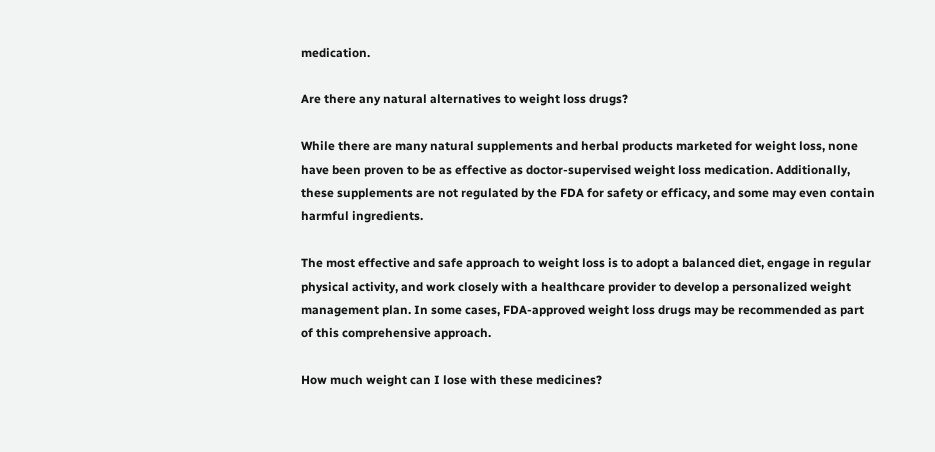medication.

Are there any natural alternatives to weight loss drugs?

While there are many natural supplements and herbal products marketed for weight loss, none have been proven to be as effective as doctor-supervised weight loss medication. Additionally, these supplements are not regulated by the FDA for safety or efficacy, and some may even contain harmful ingredients.

The most effective and safe approach to weight loss is to adopt a balanced diet, engage in regular physical activity, and work closely with a healthcare provider to develop a personalized weight management plan. In some cases, FDA-approved weight loss drugs may be recommended as part of this comprehensive approach.

How much weight can I lose with these medicines?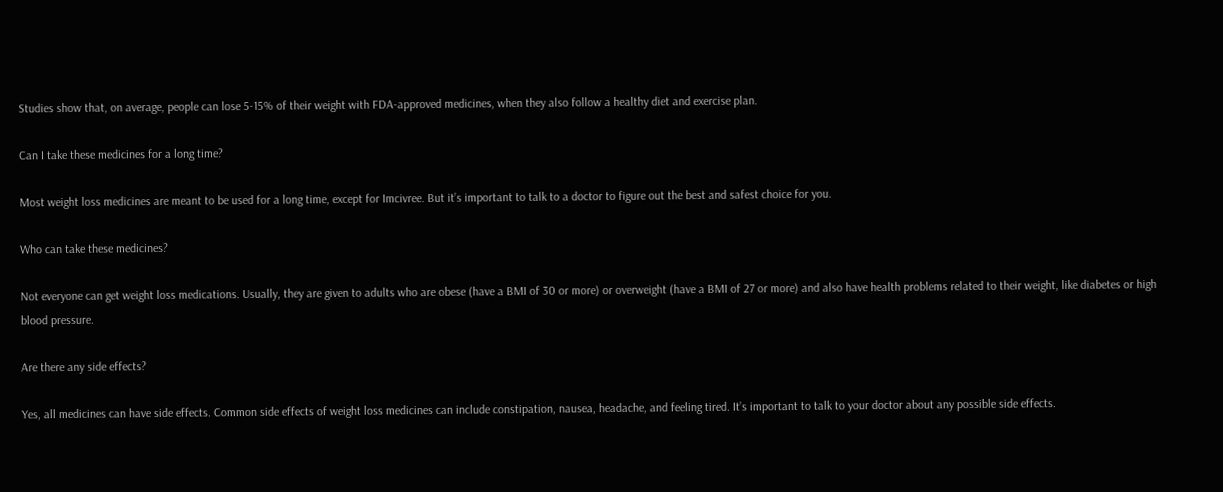Studies show that, on average, people can lose 5-15% of their weight with FDA-approved medicines, when they also follow a healthy diet and exercise plan.

Can I take these medicines for a long time?

Most weight loss medicines are meant to be used for a long time, except for Imcivree. But it’s important to talk to a doctor to figure out the best and safest choice for you.

Who can take these medicines?

Not everyone can get weight loss medications. Usually, they are given to adults who are obese (have a BMI of 30 or more) or overweight (have a BMI of 27 or more) and also have health problems related to their weight, like diabetes or high blood pressure.

Are there any side effects?

Yes, all medicines can have side effects. Common side effects of weight loss medicines can include constipation, nausea, headache, and feeling tired. It’s important to talk to your doctor about any possible side effects.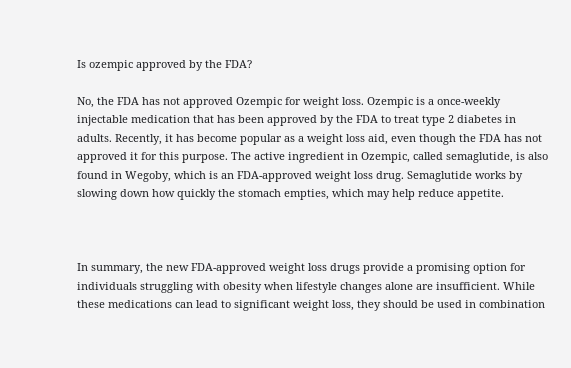Is ozempic approved by the FDA?

No, the FDA has not approved Ozempic for weight loss. Ozempic is a once-weekly injectable medication that has been approved by the FDA to treat type 2 diabetes in adults. Recently, it has become popular as a weight loss aid, even though the FDA has not approved it for this purpose. The active ingredient in Ozempic, called semaglutide, is also found in Wegoby, which is an FDA-approved weight loss drug. Semaglutide works by slowing down how quickly the stomach empties, which may help reduce appetite.



In summary, the new FDA-approved weight loss drugs provide a promising option for individuals struggling with obesity when lifestyle changes alone are insufficient. While these medications can lead to significant weight loss, they should be used in combination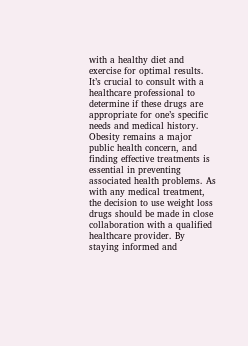with a healthy diet and exercise for optimal results. It’s crucial to consult with a healthcare professional to determine if these drugs are appropriate for one’s specific needs and medical history. Obesity remains a major public health concern, and finding effective treatments is essential in preventing associated health problems. As with any medical treatment, the decision to use weight loss drugs should be made in close collaboration with a qualified healthcare provider. By staying informed and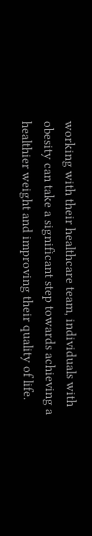working with their healthcare team, individuals with obesity can take a significant step towards achieving a healthier weight and improving their quality of life.